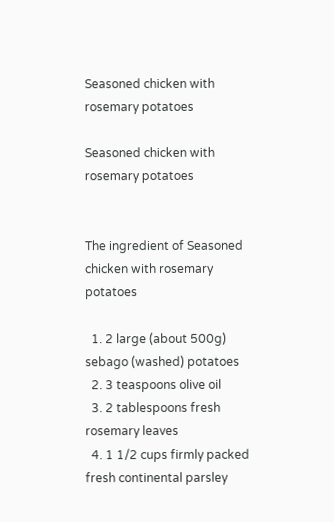Seasoned chicken with rosemary potatoes

Seasoned chicken with rosemary potatoes


The ingredient of Seasoned chicken with rosemary potatoes

  1. 2 large (about 500g) sebago (washed) potatoes
  2. 3 teaspoons olive oil
  3. 2 tablespoons fresh rosemary leaves
  4. 1 1/2 cups firmly packed fresh continental parsley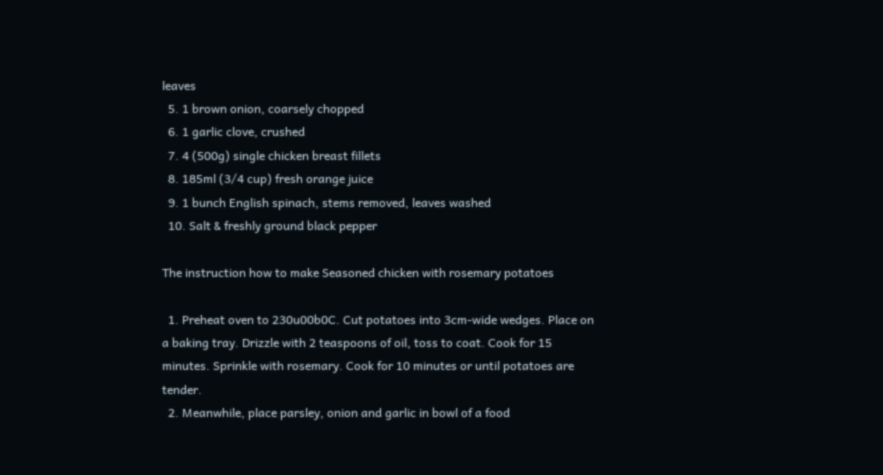leaves
  5. 1 brown onion, coarsely chopped
  6. 1 garlic clove, crushed
  7. 4 (500g) single chicken breast fillets
  8. 185ml (3/4 cup) fresh orange juice
  9. 1 bunch English spinach, stems removed, leaves washed
  10. Salt & freshly ground black pepper

The instruction how to make Seasoned chicken with rosemary potatoes

  1. Preheat oven to 230u00b0C. Cut potatoes into 3cm-wide wedges. Place on a baking tray. Drizzle with 2 teaspoons of oil, toss to coat. Cook for 15 minutes. Sprinkle with rosemary. Cook for 10 minutes or until potatoes are tender.
  2. Meanwhile, place parsley, onion and garlic in bowl of a food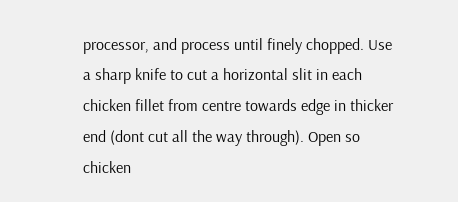processor, and process until finely chopped. Use a sharp knife to cut a horizontal slit in each chicken fillet from centre towards edge in thicker end (dont cut all the way through). Open so chicken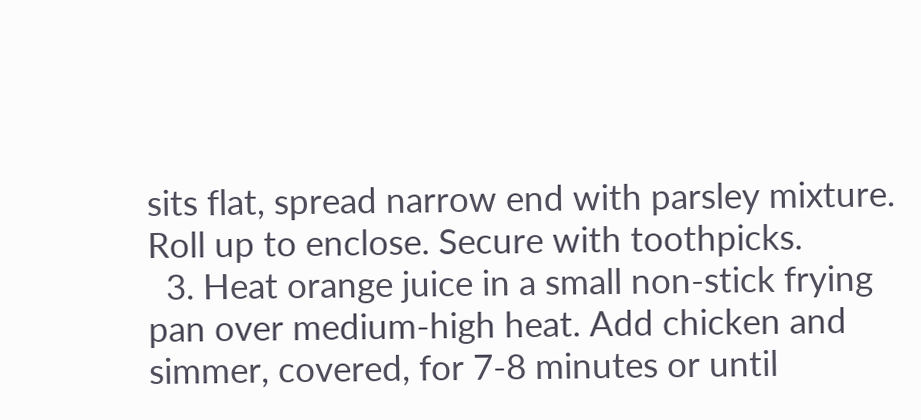sits flat, spread narrow end with parsley mixture. Roll up to enclose. Secure with toothpicks.
  3. Heat orange juice in a small non-stick frying pan over medium-high heat. Add chicken and simmer, covered, for 7-8 minutes or until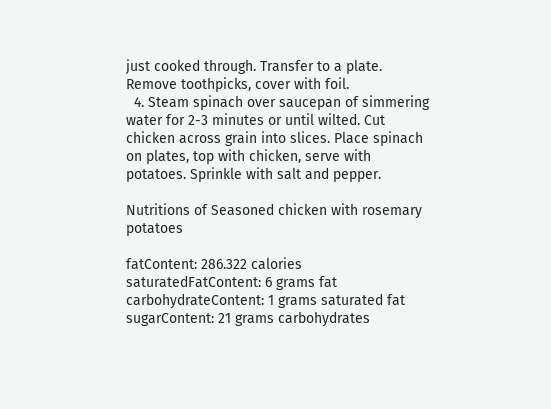just cooked through. Transfer to a plate. Remove toothpicks, cover with foil.
  4. Steam spinach over saucepan of simmering water for 2-3 minutes or until wilted. Cut chicken across grain into slices. Place spinach on plates, top with chicken, serve with potatoes. Sprinkle with salt and pepper.

Nutritions of Seasoned chicken with rosemary potatoes

fatContent: 286.322 calories
saturatedFatContent: 6 grams fat
carbohydrateContent: 1 grams saturated fat
sugarContent: 21 grams carbohydrates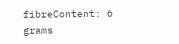fibreContent: 6 grams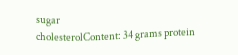sugar
cholesterolContent: 34 grams protein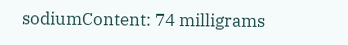sodiumContent: 74 milligrams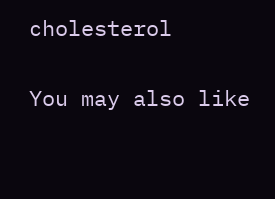cholesterol

You may also like